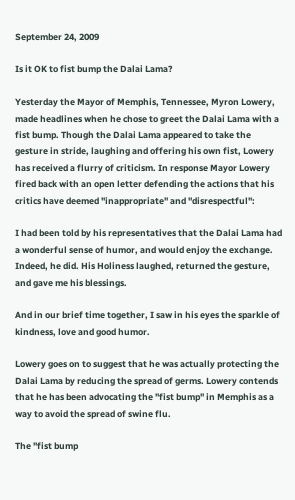September 24, 2009

Is it OK to fist bump the Dalai Lama?

Yesterday the Mayor of Memphis, Tennessee, Myron Lowery, made headlines when he chose to greet the Dalai Lama with a fist bump. Though the Dalai Lama appeared to take the gesture in stride, laughing and offering his own fist, Lowery has received a flurry of criticism. In response Mayor Lowery fired back with an open letter defending the actions that his critics have deemed "inappropriate" and "disrespectful":

I had been told by his representatives that the Dalai Lama had a wonderful sense of humor, and would enjoy the exchange. Indeed, he did. His Holiness laughed, returned the gesture, and gave me his blessings.

And in our brief time together, I saw in his eyes the sparkle of kindness, love and good humor.

Lowery goes on to suggest that he was actually protecting the Dalai Lama by reducing the spread of germs. Lowery contends that he has been advocating the "fist bump" in Memphis as a way to avoid the spread of swine flu.

The "fist bump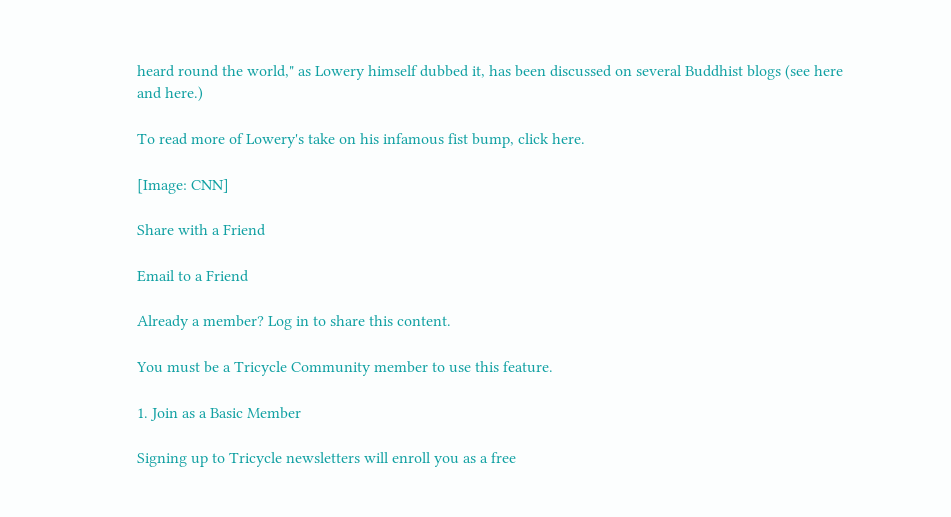heard round the world," as Lowery himself dubbed it, has been discussed on several Buddhist blogs (see here and here.)

To read more of Lowery's take on his infamous fist bump, click here.

[Image: CNN]

Share with a Friend

Email to a Friend

Already a member? Log in to share this content.

You must be a Tricycle Community member to use this feature.

1. Join as a Basic Member

Signing up to Tricycle newsletters will enroll you as a free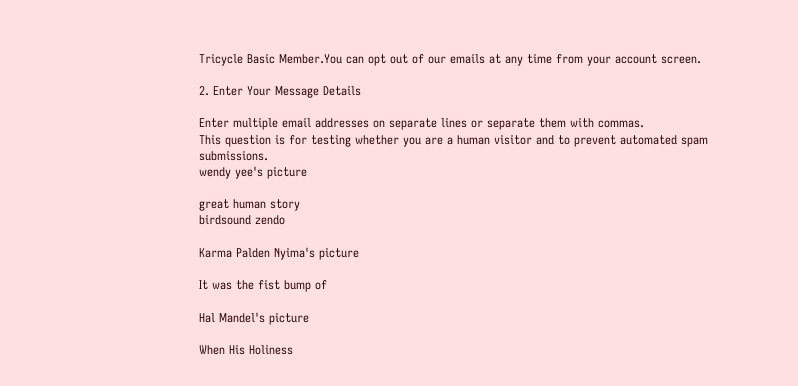Tricycle Basic Member.You can opt out of our emails at any time from your account screen.

2. Enter Your Message Details

Enter multiple email addresses on separate lines or separate them with commas.
This question is for testing whether you are a human visitor and to prevent automated spam submissions.
wendy yee's picture

great human story
birdsound zendo

Karma Palden Nyima's picture

It was the fist bump of

Hal Mandel's picture

When His Holiness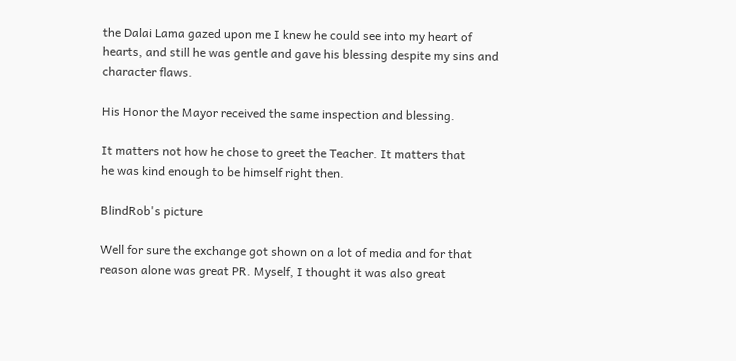the Dalai Lama gazed upon me I knew he could see into my heart of hearts, and still he was gentle and gave his blessing despite my sins and character flaws.

His Honor the Mayor received the same inspection and blessing.

It matters not how he chose to greet the Teacher. It matters that
he was kind enough to be himself right then.

BlindRob's picture

Well for sure the exchange got shown on a lot of media and for that reason alone was great PR. Myself, I thought it was also great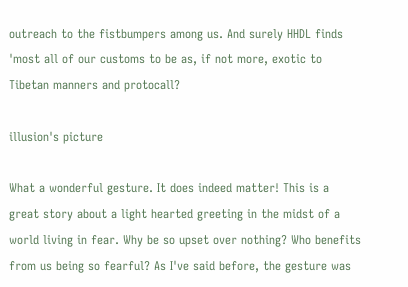outreach to the fistbumpers among us. And surely HHDL finds 'most all of our customs to be as, if not more, exotic to Tibetan manners and protocall?

illusion's picture

What a wonderful gesture. It does indeed matter! This is a great story about a light hearted greeting in the midst of a world living in fear. Why be so upset over nothing? Who benefits from us being so fearful? As I've said before, the gesture was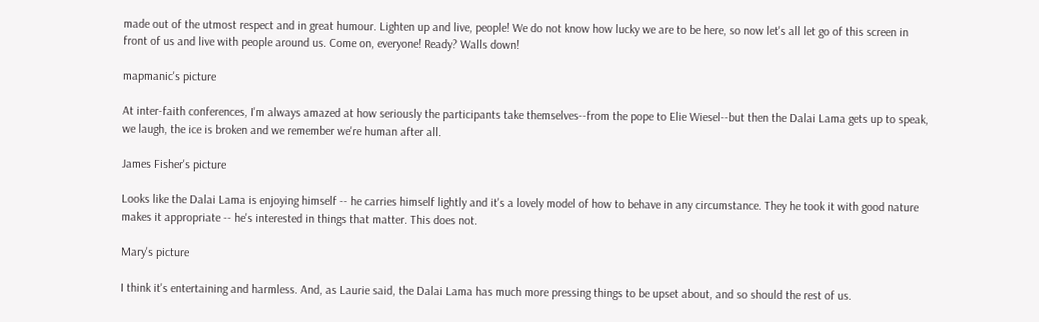made out of the utmost respect and in great humour. Lighten up and live, people! We do not know how lucky we are to be here, so now let's all let go of this screen in front of us and live with people around us. Come on, everyone! Ready? Walls down!

mapmanic's picture

At inter-faith conferences, I'm always amazed at how seriously the participants take themselves--from the pope to Elie Wiesel--but then the Dalai Lama gets up to speak, we laugh, the ice is broken and we remember we're human after all.

James Fisher's picture

Looks like the Dalai Lama is enjoying himself -- he carries himself lightly and it's a lovely model of how to behave in any circumstance. They he took it with good nature makes it appropriate -- he's interested in things that matter. This does not.

Mary's picture

I think it's entertaining and harmless. And, as Laurie said, the Dalai Lama has much more pressing things to be upset about, and so should the rest of us.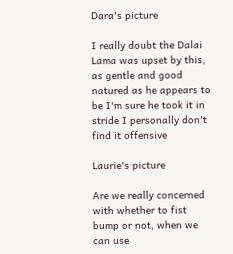Dara's picture

I really doubt the Dalai Lama was upset by this, as gentle and good natured as he appears to be I'm sure he took it in stride I personally don't find it offensive

Laurie's picture

Are we really concerned with whether to fist bump or not, when we can use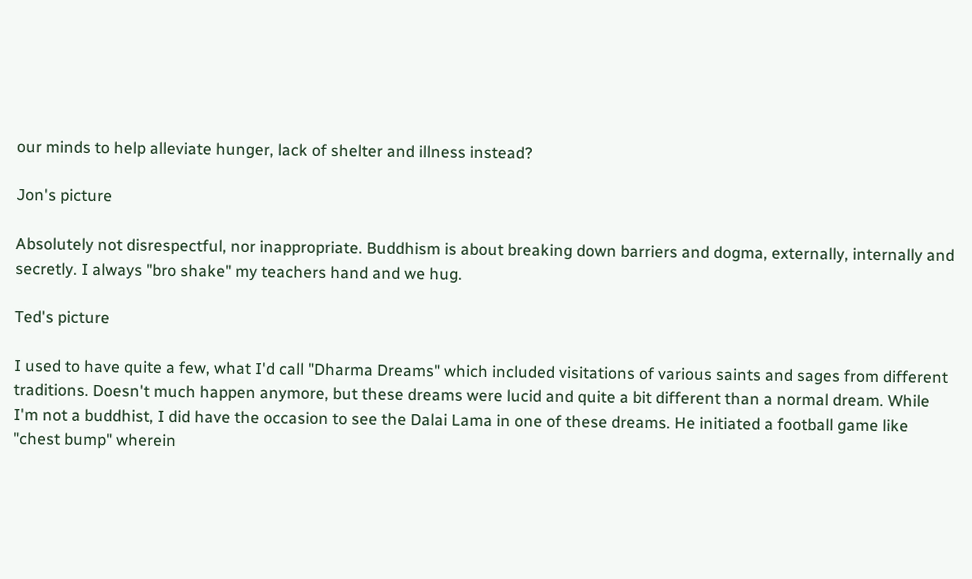our minds to help alleviate hunger, lack of shelter and illness instead?

Jon's picture

Absolutely not disrespectful, nor inappropriate. Buddhism is about breaking down barriers and dogma, externally, internally and secretly. I always "bro shake" my teachers hand and we hug.

Ted's picture

I used to have quite a few, what I'd call "Dharma Dreams" which included visitations of various saints and sages from different traditions. Doesn't much happen anymore, but these dreams were lucid and quite a bit different than a normal dream. While I'm not a buddhist, I did have the occasion to see the Dalai Lama in one of these dreams. He initiated a football game like "chest bump" wherein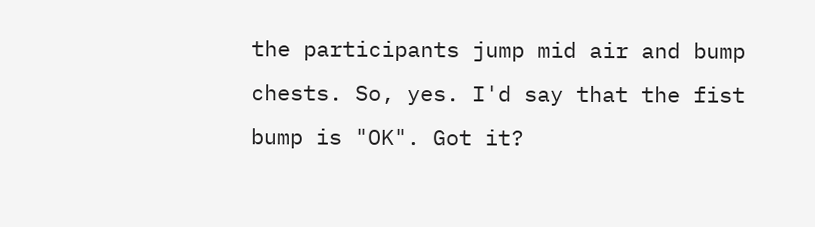the participants jump mid air and bump chests. So, yes. I'd say that the fist bump is "OK". Got it?